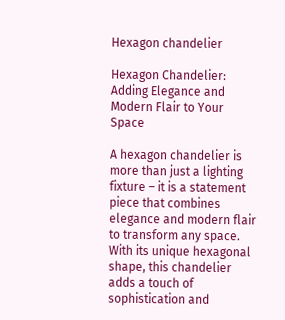Hexagon chandelier

Hexagon Chandelier: Adding Elegance and Modern Flair to Your Space

A hexagon chandelier is more than just a lighting fixture – it is a statement piece that combines elegance and modern flair to transform any space. With its unique hexagonal shape, this chandelier adds a touch of sophistication and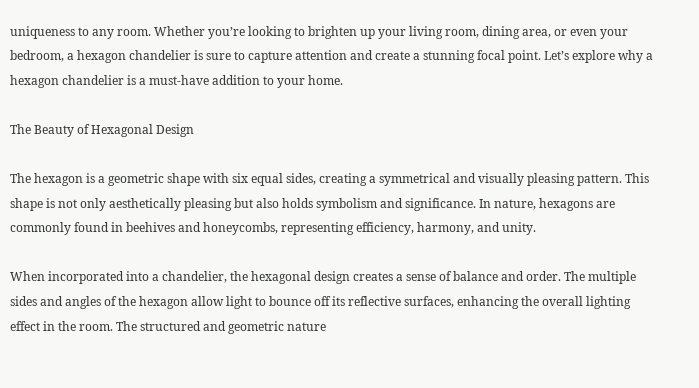uniqueness to any room. Whether you’re looking to brighten up your living room, dining area, or even your bedroom, a hexagon chandelier is sure to capture attention and create a stunning focal point. Let’s explore why a hexagon chandelier is a must-have addition to your home.

The Beauty of Hexagonal Design

The hexagon is a geometric shape with six equal sides, creating a symmetrical and visually pleasing pattern. This shape is not only aesthetically pleasing but also holds symbolism and significance. In nature, hexagons are commonly found in beehives and honeycombs, representing efficiency, harmony, and unity.

When incorporated into a chandelier, the hexagonal design creates a sense of balance and order. The multiple sides and angles of the hexagon allow light to bounce off its reflective surfaces, enhancing the overall lighting effect in the room. The structured and geometric nature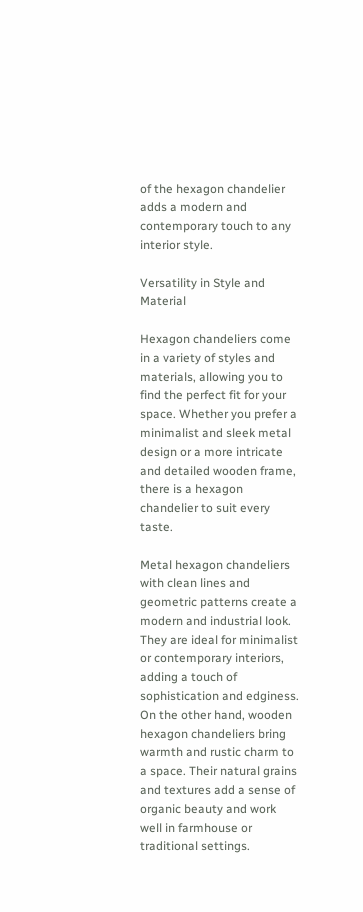of the hexagon chandelier adds a modern and contemporary touch to any interior style.

Versatility in Style and Material

Hexagon chandeliers come in a variety of styles and materials, allowing you to find the perfect fit for your space. Whether you prefer a minimalist and sleek metal design or a more intricate and detailed wooden frame, there is a hexagon chandelier to suit every taste.

Metal hexagon chandeliers with clean lines and geometric patterns create a modern and industrial look. They are ideal for minimalist or contemporary interiors, adding a touch of sophistication and edginess. On the other hand, wooden hexagon chandeliers bring warmth and rustic charm to a space. Their natural grains and textures add a sense of organic beauty and work well in farmhouse or traditional settings.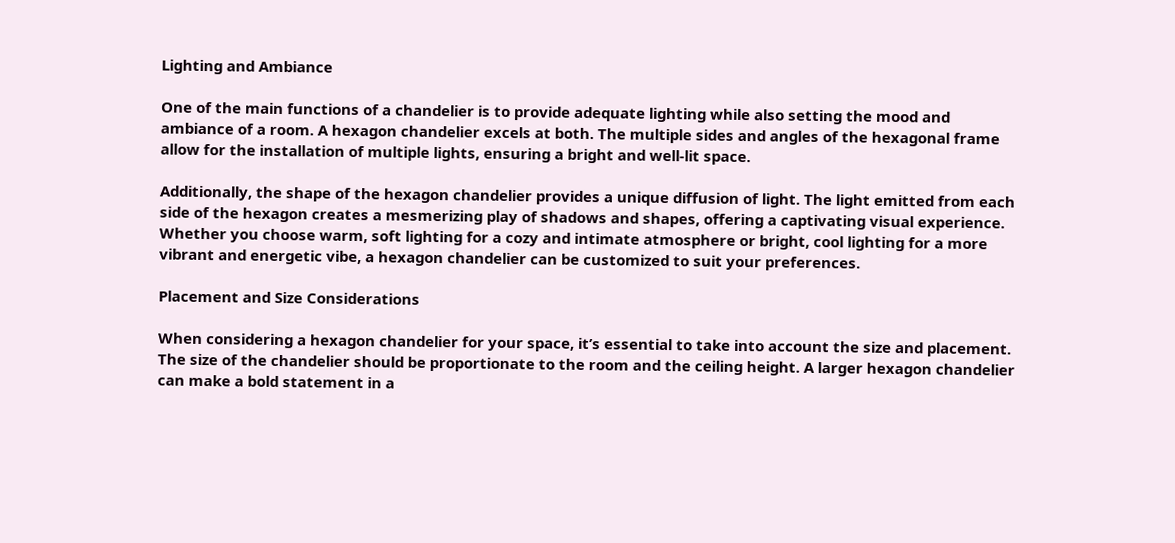Lighting and Ambiance

One of the main functions of a chandelier is to provide adequate lighting while also setting the mood and ambiance of a room. A hexagon chandelier excels at both. The multiple sides and angles of the hexagonal frame allow for the installation of multiple lights, ensuring a bright and well-lit space.

Additionally, the shape of the hexagon chandelier provides a unique diffusion of light. The light emitted from each side of the hexagon creates a mesmerizing play of shadows and shapes, offering a captivating visual experience. Whether you choose warm, soft lighting for a cozy and intimate atmosphere or bright, cool lighting for a more vibrant and energetic vibe, a hexagon chandelier can be customized to suit your preferences.

Placement and Size Considerations

When considering a hexagon chandelier for your space, it’s essential to take into account the size and placement. The size of the chandelier should be proportionate to the room and the ceiling height. A larger hexagon chandelier can make a bold statement in a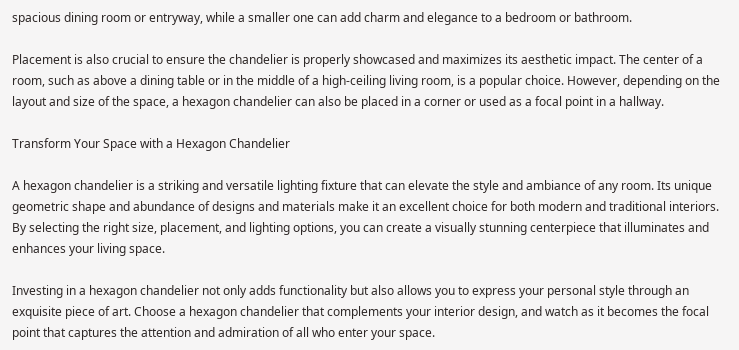spacious dining room or entryway, while a smaller one can add charm and elegance to a bedroom or bathroom.

Placement is also crucial to ensure the chandelier is properly showcased and maximizes its aesthetic impact. The center of a room, such as above a dining table or in the middle of a high-ceiling living room, is a popular choice. However, depending on the layout and size of the space, a hexagon chandelier can also be placed in a corner or used as a focal point in a hallway.

Transform Your Space with a Hexagon Chandelier

A hexagon chandelier is a striking and versatile lighting fixture that can elevate the style and ambiance of any room. Its unique geometric shape and abundance of designs and materials make it an excellent choice for both modern and traditional interiors. By selecting the right size, placement, and lighting options, you can create a visually stunning centerpiece that illuminates and enhances your living space.

Investing in a hexagon chandelier not only adds functionality but also allows you to express your personal style through an exquisite piece of art. Choose a hexagon chandelier that complements your interior design, and watch as it becomes the focal point that captures the attention and admiration of all who enter your space.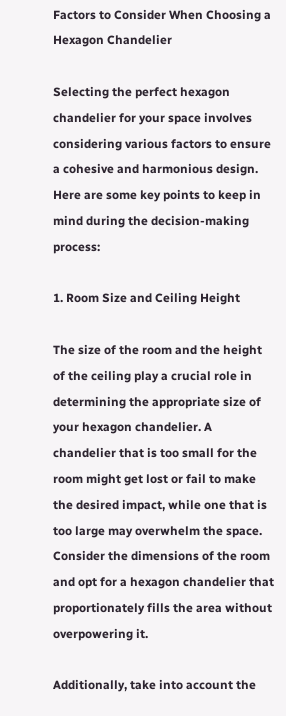Factors to Consider When Choosing a Hexagon Chandelier

Selecting the perfect hexagon chandelier for your space involves considering various factors to ensure a cohesive and harmonious design. Here are some key points to keep in mind during the decision-making process:

1. Room Size and Ceiling Height

The size of the room and the height of the ceiling play a crucial role in determining the appropriate size of your hexagon chandelier. A chandelier that is too small for the room might get lost or fail to make the desired impact, while one that is too large may overwhelm the space. Consider the dimensions of the room and opt for a hexagon chandelier that proportionately fills the area without overpowering it.

Additionally, take into account the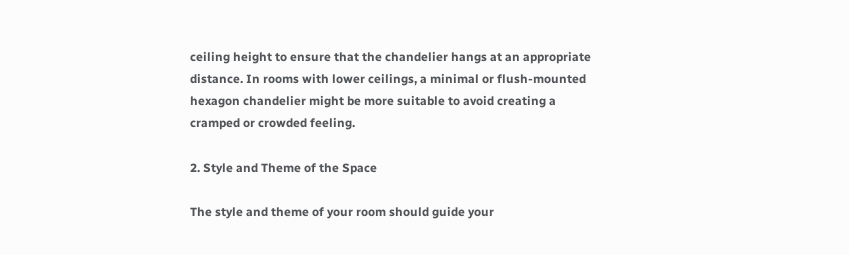ceiling height to ensure that the chandelier hangs at an appropriate distance. In rooms with lower ceilings, a minimal or flush-mounted hexagon chandelier might be more suitable to avoid creating a cramped or crowded feeling.

2. Style and Theme of the Space

The style and theme of your room should guide your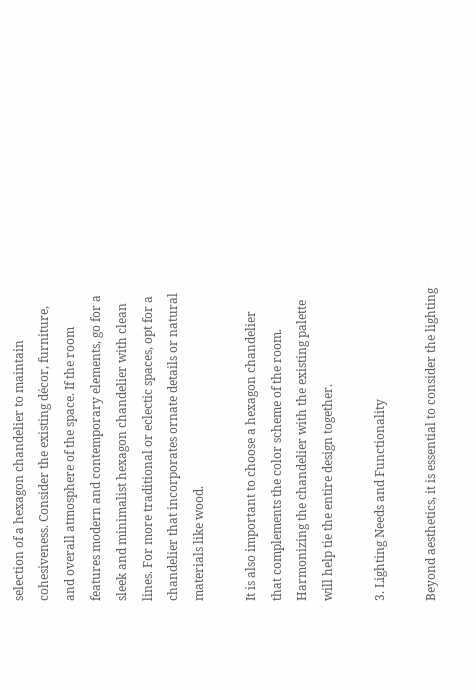selection of a hexagon chandelier to maintain cohesiveness. Consider the existing décor, furniture, and overall atmosphere of the space. If the room features modern and contemporary elements, go for a sleek and minimalist hexagon chandelier with clean lines. For more traditional or eclectic spaces, opt for a chandelier that incorporates ornate details or natural materials like wood.

It is also important to choose a hexagon chandelier that complements the color scheme of the room. Harmonizing the chandelier with the existing palette will help tie the entire design together.

3. Lighting Needs and Functionality

Beyond aesthetics, it is essential to consider the lighting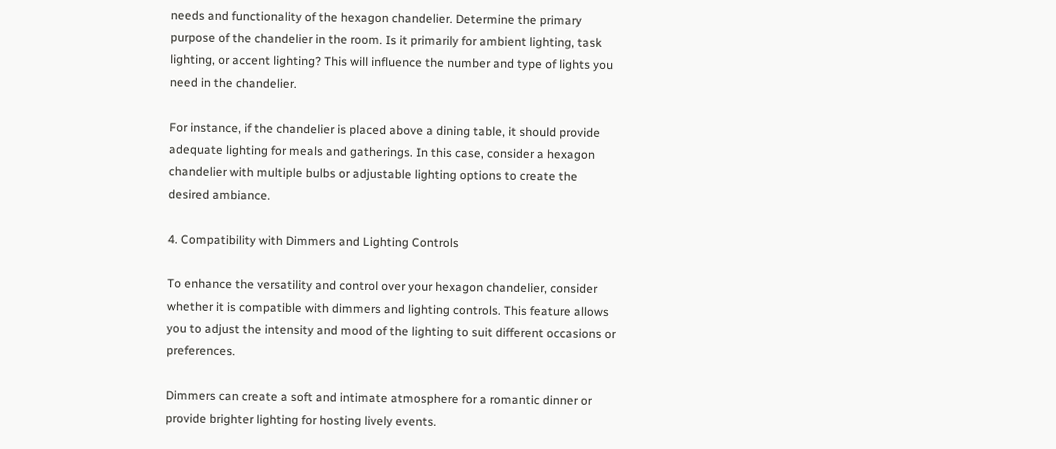needs and functionality of the hexagon chandelier. Determine the primary purpose of the chandelier in the room. Is it primarily for ambient lighting, task lighting, or accent lighting? This will influence the number and type of lights you need in the chandelier.

For instance, if the chandelier is placed above a dining table, it should provide adequate lighting for meals and gatherings. In this case, consider a hexagon chandelier with multiple bulbs or adjustable lighting options to create the desired ambiance.

4. Compatibility with Dimmers and Lighting Controls

To enhance the versatility and control over your hexagon chandelier, consider whether it is compatible with dimmers and lighting controls. This feature allows you to adjust the intensity and mood of the lighting to suit different occasions or preferences.

Dimmers can create a soft and intimate atmosphere for a romantic dinner or provide brighter lighting for hosting lively events.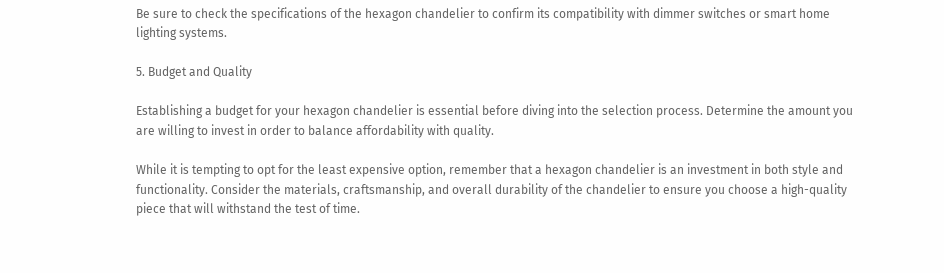Be sure to check the specifications of the hexagon chandelier to confirm its compatibility with dimmer switches or smart home lighting systems.

5. Budget and Quality

Establishing a budget for your hexagon chandelier is essential before diving into the selection process. Determine the amount you are willing to invest in order to balance affordability with quality.

While it is tempting to opt for the least expensive option, remember that a hexagon chandelier is an investment in both style and functionality. Consider the materials, craftsmanship, and overall durability of the chandelier to ensure you choose a high-quality piece that will withstand the test of time.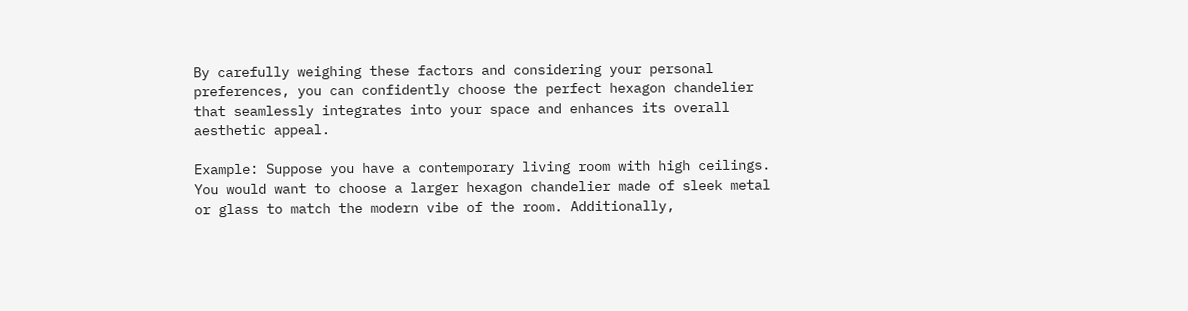By carefully weighing these factors and considering your personal preferences, you can confidently choose the perfect hexagon chandelier that seamlessly integrates into your space and enhances its overall aesthetic appeal.

Example: Suppose you have a contemporary living room with high ceilings. You would want to choose a larger hexagon chandelier made of sleek metal or glass to match the modern vibe of the room. Additionally,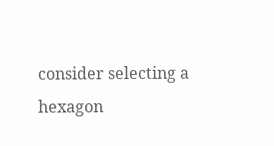consider selecting a hexagon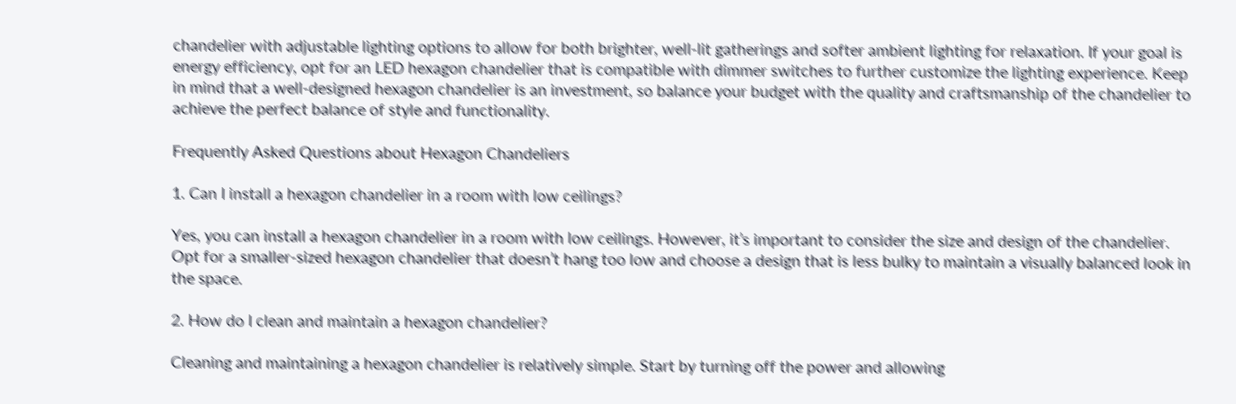chandelier with adjustable lighting options to allow for both brighter, well-lit gatherings and softer ambient lighting for relaxation. If your goal is energy efficiency, opt for an LED hexagon chandelier that is compatible with dimmer switches to further customize the lighting experience. Keep in mind that a well-designed hexagon chandelier is an investment, so balance your budget with the quality and craftsmanship of the chandelier to achieve the perfect balance of style and functionality.

Frequently Asked Questions about Hexagon Chandeliers

1. Can I install a hexagon chandelier in a room with low ceilings?

Yes, you can install a hexagon chandelier in a room with low ceilings. However, it’s important to consider the size and design of the chandelier. Opt for a smaller-sized hexagon chandelier that doesn’t hang too low and choose a design that is less bulky to maintain a visually balanced look in the space.

2. How do I clean and maintain a hexagon chandelier?

Cleaning and maintaining a hexagon chandelier is relatively simple. Start by turning off the power and allowing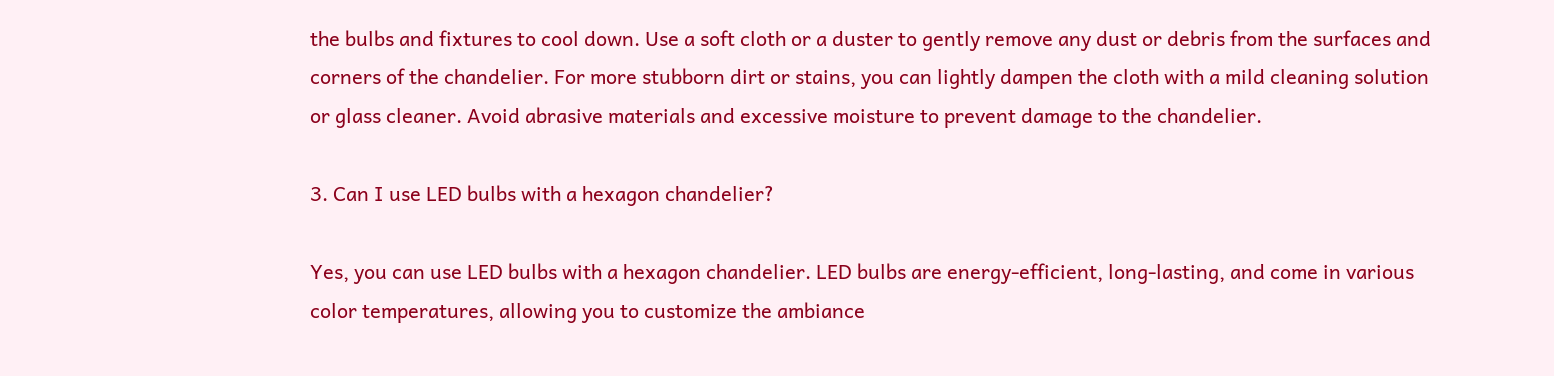the bulbs and fixtures to cool down. Use a soft cloth or a duster to gently remove any dust or debris from the surfaces and corners of the chandelier. For more stubborn dirt or stains, you can lightly dampen the cloth with a mild cleaning solution or glass cleaner. Avoid abrasive materials and excessive moisture to prevent damage to the chandelier.

3. Can I use LED bulbs with a hexagon chandelier?

Yes, you can use LED bulbs with a hexagon chandelier. LED bulbs are energy-efficient, long-lasting, and come in various color temperatures, allowing you to customize the ambiance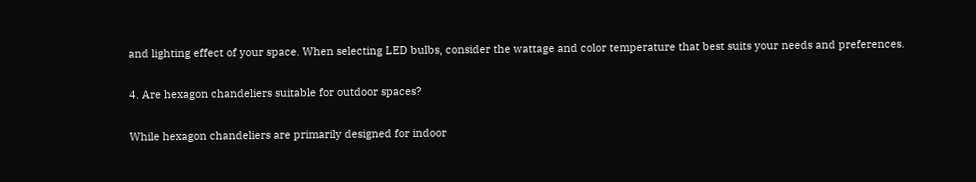and lighting effect of your space. When selecting LED bulbs, consider the wattage and color temperature that best suits your needs and preferences.

4. Are hexagon chandeliers suitable for outdoor spaces?

While hexagon chandeliers are primarily designed for indoor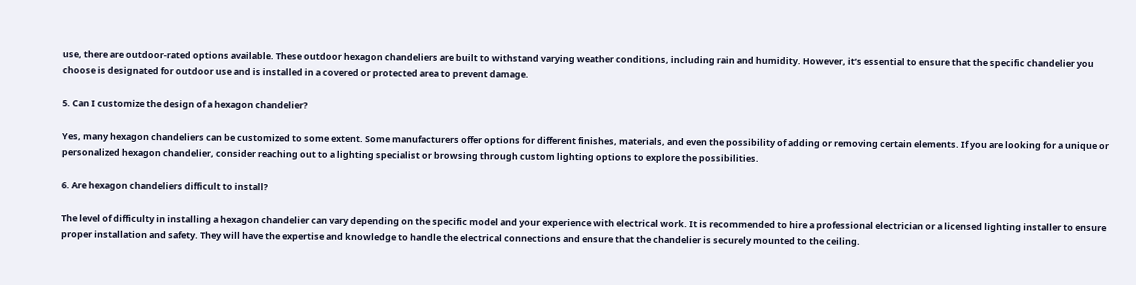use, there are outdoor-rated options available. These outdoor hexagon chandeliers are built to withstand varying weather conditions, including rain and humidity. However, it’s essential to ensure that the specific chandelier you choose is designated for outdoor use and is installed in a covered or protected area to prevent damage.

5. Can I customize the design of a hexagon chandelier?

Yes, many hexagon chandeliers can be customized to some extent. Some manufacturers offer options for different finishes, materials, and even the possibility of adding or removing certain elements. If you are looking for a unique or personalized hexagon chandelier, consider reaching out to a lighting specialist or browsing through custom lighting options to explore the possibilities.

6. Are hexagon chandeliers difficult to install?

The level of difficulty in installing a hexagon chandelier can vary depending on the specific model and your experience with electrical work. It is recommended to hire a professional electrician or a licensed lighting installer to ensure proper installation and safety. They will have the expertise and knowledge to handle the electrical connections and ensure that the chandelier is securely mounted to the ceiling.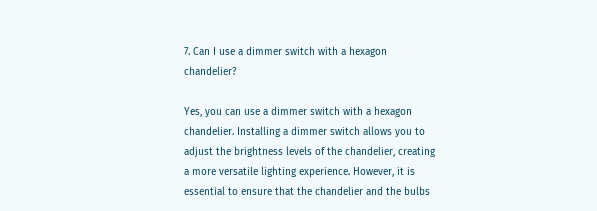7. Can I use a dimmer switch with a hexagon chandelier?

Yes, you can use a dimmer switch with a hexagon chandelier. Installing a dimmer switch allows you to adjust the brightness levels of the chandelier, creating a more versatile lighting experience. However, it is essential to ensure that the chandelier and the bulbs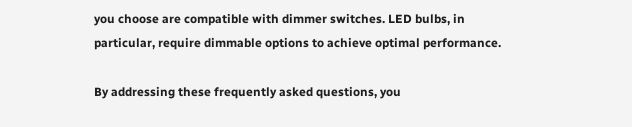you choose are compatible with dimmer switches. LED bulbs, in particular, require dimmable options to achieve optimal performance.

By addressing these frequently asked questions, you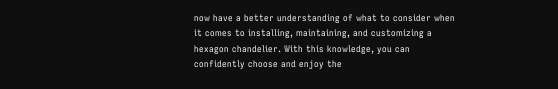now have a better understanding of what to consider when it comes to installing, maintaining, and customizing a hexagon chandelier. With this knowledge, you can confidently choose and enjoy the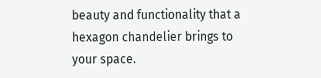beauty and functionality that a hexagon chandelier brings to your space.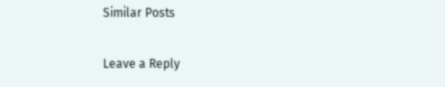Similar Posts

Leave a Reply